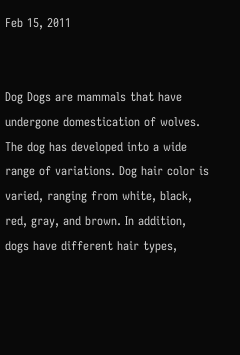Feb 15, 2011


Dog Dogs are mammals that have undergone domestication of wolves. The dog has developed into a wide range of variations. Dog hair color is varied, ranging from white, black, red, gray, and brown. In addition, dogs have different hair types,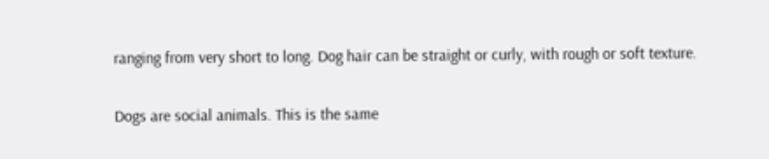ranging from very short to long. Dog hair can be straight or curly, with rough or soft texture.

Dogs are social animals. This is the same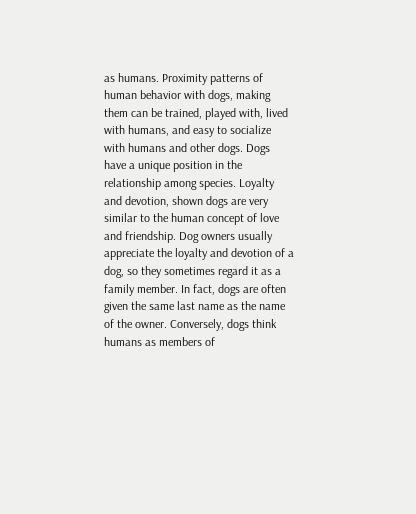as humans. Proximity patterns of human behavior with dogs, making them can be trained, played with, lived with humans, and easy to socialize with humans and other dogs. Dogs have a unique position in the relationship among species. Loyalty and devotion, shown dogs are very similar to the human concept of love and friendship. Dog owners usually appreciate the loyalty and devotion of a dog, so they sometimes regard it as a family member. In fact, dogs are often given the same last name as the name of the owner. Conversely, dogs think humans as members of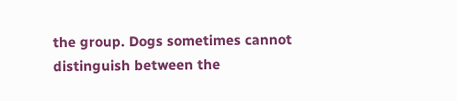the group. Dogs sometimes cannot distinguish between the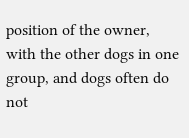position of the owner, with the other dogs in one group, and dogs often do not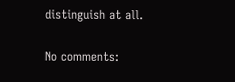distinguish at all.

No comments: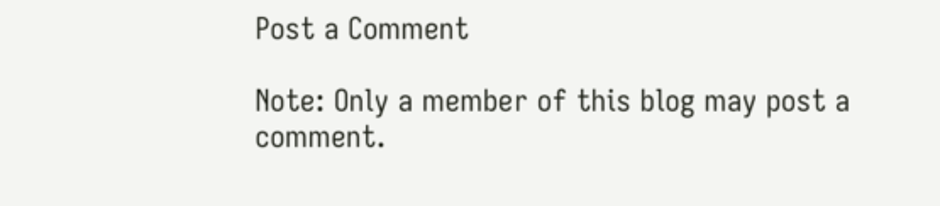Post a Comment

Note: Only a member of this blog may post a comment.